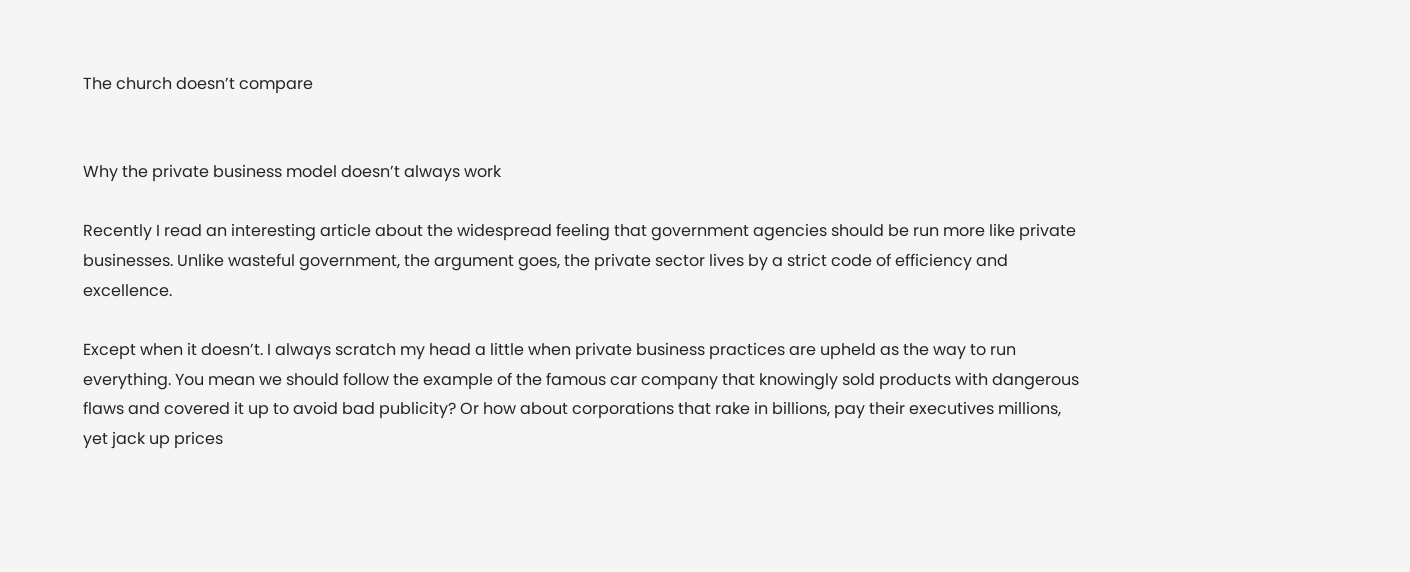The church doesn’t compare


Why the private business model doesn’t always work

Recently I read an interesting article about the widespread feeling that government agencies should be run more like private businesses. Unlike wasteful government, the argument goes, the private sector lives by a strict code of efficiency and excellence.

Except when it doesn’t. I always scratch my head a little when private business practices are upheld as the way to run everything. You mean we should follow the example of the famous car company that knowingly sold products with dangerous flaws and covered it up to avoid bad publicity? Or how about corporations that rake in billions, pay their executives millions, yet jack up prices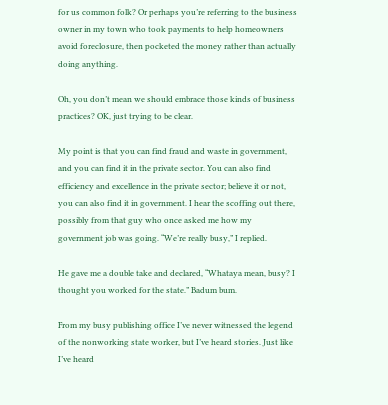for us common folk? Or perhaps you’re referring to the business owner in my town who took payments to help homeowners avoid foreclosure, then pocketed the money rather than actually doing anything.

Oh, you don’t mean we should embrace those kinds of business practices? OK, just trying to be clear.

My point is that you can find fraud and waste in government, and you can find it in the private sector. You can also find efficiency and excellence in the private sector; believe it or not, you can also find it in government. I hear the scoffing out there, possibly from that guy who once asked me how my government job was going. “We’re really busy,” I replied.

He gave me a double take and declared, “Whataya mean, busy? I thought you worked for the state.” Badum bum.

From my busy publishing office I’ve never witnessed the legend of the nonworking state worker, but I’ve heard stories. Just like I’ve heard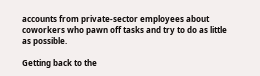accounts from private-sector employees about coworkers who pawn off tasks and try to do as little as possible.

Getting back to the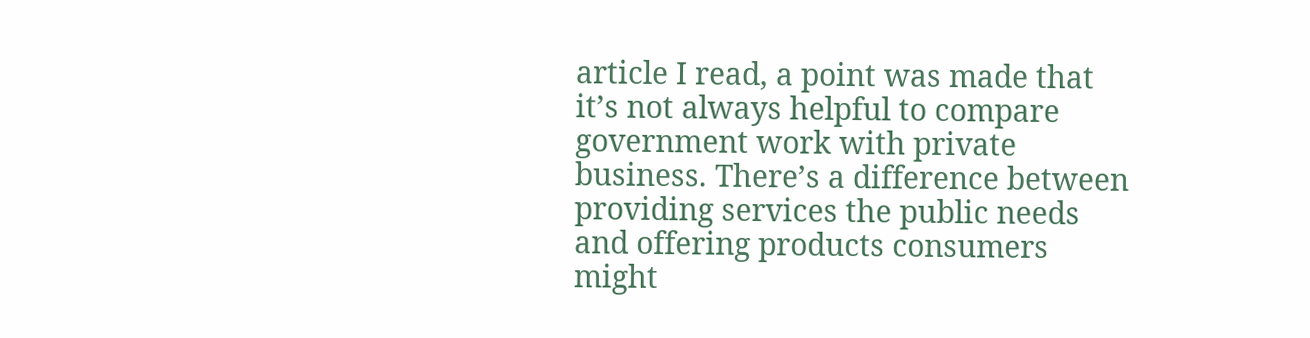article I read, a point was made that it’s not always helpful to compare government work with private business. There’s a difference between providing services the public needs and offering products consumers might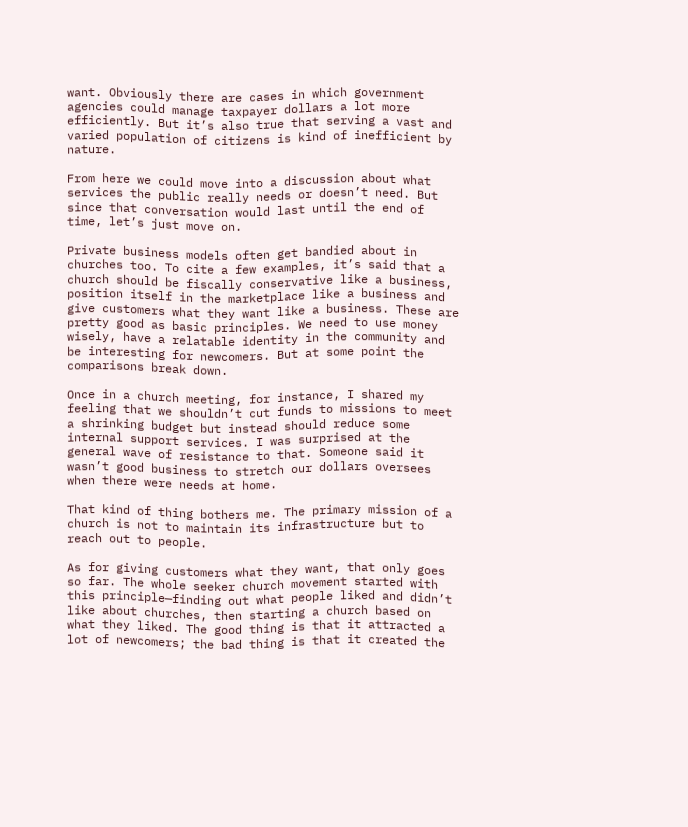want. Obviously there are cases in which government agencies could manage taxpayer dollars a lot more efficiently. But it’s also true that serving a vast and varied population of citizens is kind of inefficient by nature.

From here we could move into a discussion about what services the public really needs or doesn’t need. But since that conversation would last until the end of time, let’s just move on.

Private business models often get bandied about in churches too. To cite a few examples, it’s said that a church should be fiscally conservative like a business, position itself in the marketplace like a business and give customers what they want like a business. These are pretty good as basic principles. We need to use money wisely, have a relatable identity in the community and be interesting for newcomers. But at some point the comparisons break down.

Once in a church meeting, for instance, I shared my feeling that we shouldn’t cut funds to missions to meet a shrinking budget but instead should reduce some internal support services. I was surprised at the general wave of resistance to that. Someone said it wasn’t good business to stretch our dollars oversees when there were needs at home.

That kind of thing bothers me. The primary mission of a church is not to maintain its infrastructure but to reach out to people.

As for giving customers what they want, that only goes so far. The whole seeker church movement started with this principle—finding out what people liked and didn’t like about churches, then starting a church based on what they liked. The good thing is that it attracted a lot of newcomers; the bad thing is that it created the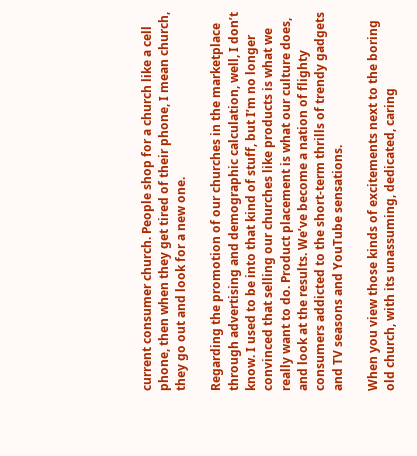current consumer church. People shop for a church like a cell phone, then when they get tired of their phone, I mean church, they go out and look for a new one.

Regarding the promotion of our churches in the marketplace through advertising and demographic calculation, well, I don’t know. I used to be into that kind of stuff, but I’m no longer convinced that selling our churches like products is what we really want to do. Product placement is what our culture does, and look at the results. We’ve become a nation of flighty consumers addicted to the short-term thrills of trendy gadgets and TV seasons and YouTube sensations.

When you view those kinds of excitements next to the boring old church, with its unassuming, dedicated, caring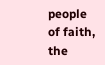people of faith, the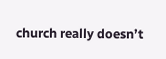church really doesn’t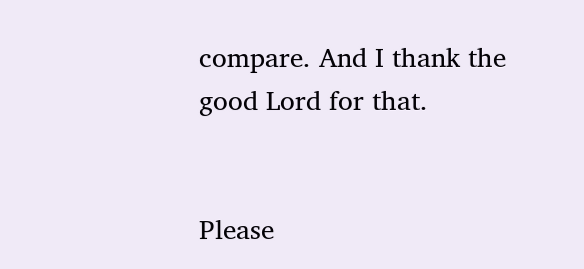compare. And I thank the good Lord for that.


Please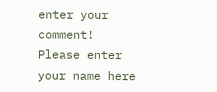enter your comment!
Please enter your name here